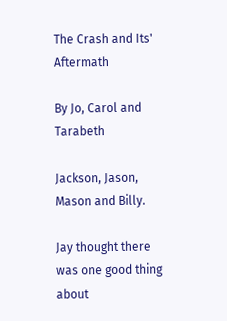The Crash and Its' Aftermath

By Jo, Carol and Tarabeth

Jackson, Jason, Mason and Billy.

Jay thought there was one good thing about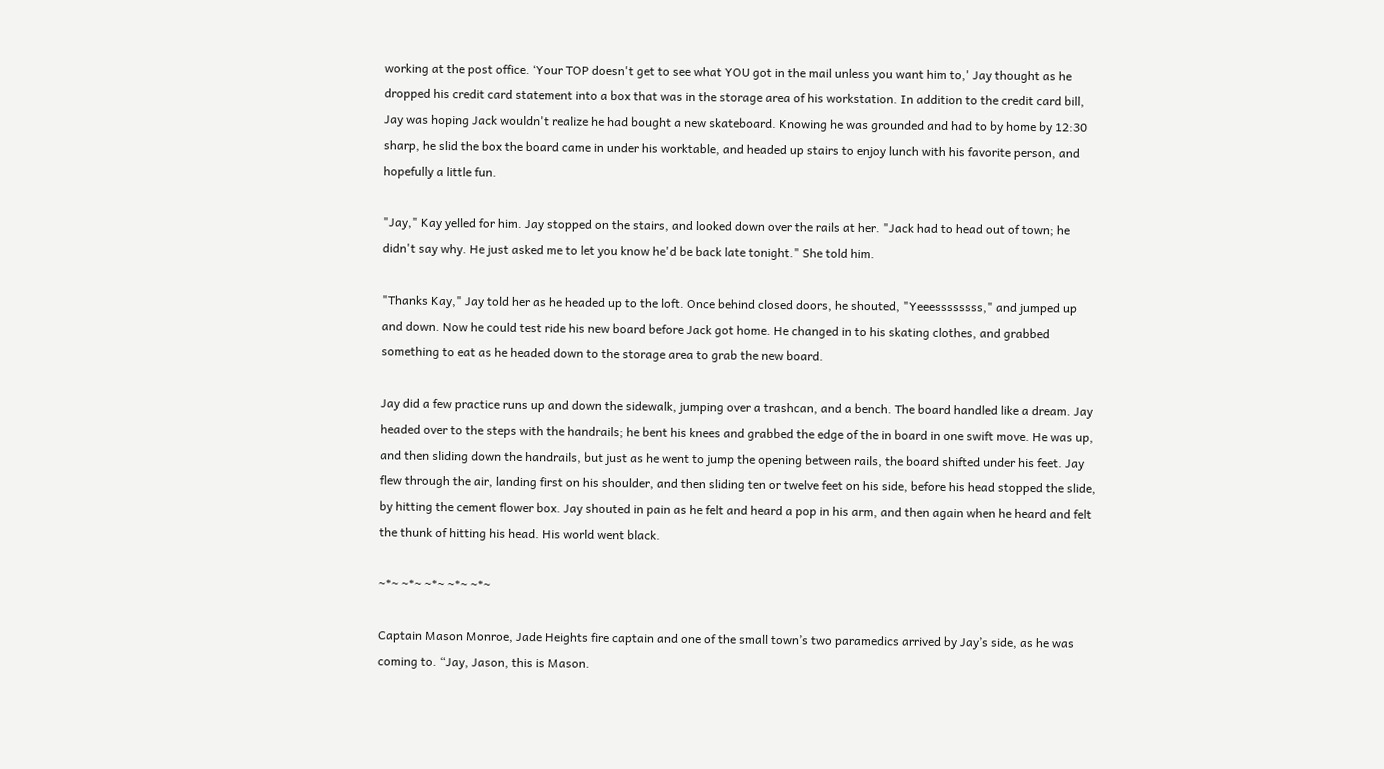working at the post office. ‘Your TOP doesn't get to see what YOU got in the mail unless you want him to,' Jay thought as he dropped his credit card statement into a box that was in the storage area of his workstation. In addition to the credit card bill, Jay was hoping Jack wouldn't realize he had bought a new skateboard. Knowing he was grounded and had to by home by 12:30 sharp, he slid the box the board came in under his worktable, and headed up stairs to enjoy lunch with his favorite person, and hopefully a little fun.

"Jay," Kay yelled for him. Jay stopped on the stairs, and looked down over the rails at her. "Jack had to head out of town; he didn't say why. He just asked me to let you know he'd be back late tonight." She told him.

"Thanks Kay," Jay told her as he headed up to the loft. Once behind closed doors, he shouted, "Yeeessssssss," and jumped up and down. Now he could test ride his new board before Jack got home. He changed in to his skating clothes, and grabbed something to eat as he headed down to the storage area to grab the new board.

Jay did a few practice runs up and down the sidewalk, jumping over a trashcan, and a bench. The board handled like a dream. Jay headed over to the steps with the handrails; he bent his knees and grabbed the edge of the in board in one swift move. He was up, and then sliding down the handrails, but just as he went to jump the opening between rails, the board shifted under his feet. Jay flew through the air, landing first on his shoulder, and then sliding ten or twelve feet on his side, before his head stopped the slide, by hitting the cement flower box. Jay shouted in pain as he felt and heard a pop in his arm, and then again when he heard and felt the thunk of hitting his head. His world went black.

~*~ ~*~ ~*~ ~*~ ~*~

Captain Mason Monroe, Jade Heights fire captain and one of the small town’s two paramedics arrived by Jay’s side, as he was coming to. “Jay, Jason, this is Mason.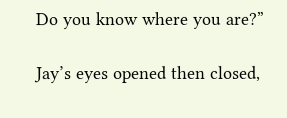Do you know where you are?”

Jay’s eyes opened then closed,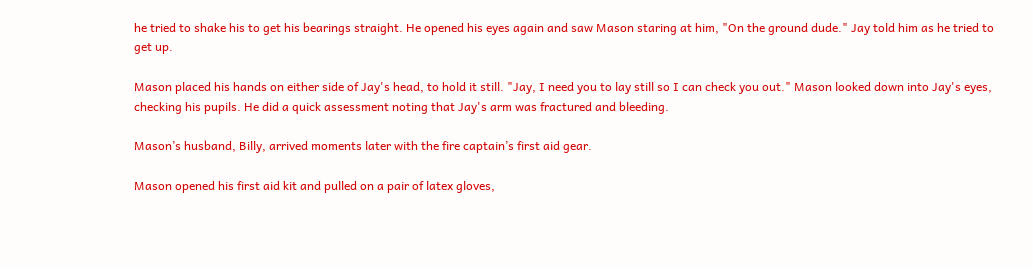he tried to shake his to get his bearings straight. He opened his eyes again and saw Mason staring at him, "On the ground dude." Jay told him as he tried to get up.

Mason placed his hands on either side of Jay's head, to hold it still. "Jay, I need you to lay still so I can check you out." Mason looked down into Jay's eyes, checking his pupils. He did a quick assessment noting that Jay's arm was fractured and bleeding.

Mason’s husband, Billy, arrived moments later with the fire captain’s first aid gear.

Mason opened his first aid kit and pulled on a pair of latex gloves,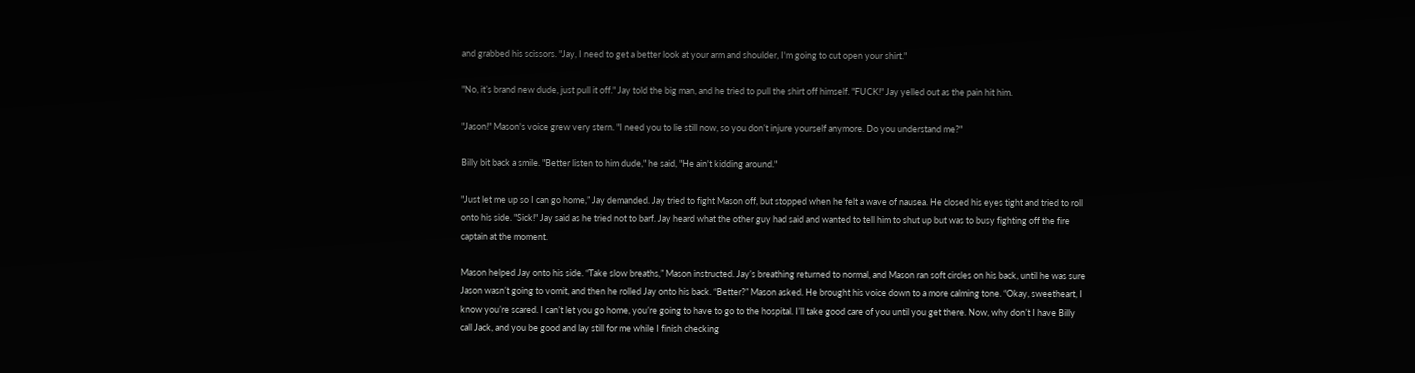and grabbed his scissors. "Jay, I need to get a better look at your arm and shoulder, I'm going to cut open your shirt."

"No, it’s brand new dude, just pull it off." Jay told the big man, and he tried to pull the shirt off himself. "FUCK!" Jay yelled out as the pain hit him.

"Jason!" Mason's voice grew very stern. "I need you to lie still now, so you don’t injure yourself anymore. Do you understand me?"

Billy bit back a smile. "Better listen to him dude," he said, "He ain't kidding around."

"Just let me up so I can go home,” Jay demanded. Jay tried to fight Mason off, but stopped when he felt a wave of nausea. He closed his eyes tight and tried to roll onto his side. "Sick!" Jay said as he tried not to barf. Jay heard what the other guy had said and wanted to tell him to shut up but was to busy fighting off the fire captain at the moment.

Mason helped Jay onto his side. “Take slow breaths,” Mason instructed. Jay’s breathing returned to normal, and Mason ran soft circles on his back, until he was sure Jason wasn’t going to vomit, and then he rolled Jay onto his back. “Better?” Mason asked. He brought his voice down to a more calming tone. “Okay, sweetheart, I know you’re scared. I can’t let you go home, you’re going to have to go to the hospital. I’ll take good care of you until you get there. Now, why don’t I have Billy call Jack, and you be good and lay still for me while I finish checking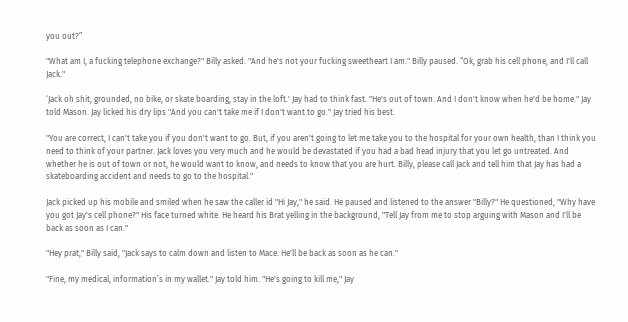you out?”

"What am I, a fucking telephone exchange?" Billy asked. "And he's not your fucking sweetheart I am." Billy paused. “Ok, grab his cell phone, and I'll call Jack."

‘Jack oh shit, grounded, no bike, or skate boarding, stay in the loft.' Jay had to think fast. "He's out of town. And I don't know when he'd be home." Jay told Mason. Jay licked his dry lips "And you can't take me if I don't want to go." Jay tried his best.

"You are correct, I can't take you if you don't want to go. But, if you aren't going to let me take you to the hospital for your own health, than I think you need to think of your partner. Jack loves you very much and he would be devastated if you had a bad head injury that you let go untreated. And whether he is out of town or not, he would want to know, and needs to know that you are hurt. Billy, please call Jack and tell him that Jay has had a skateboarding accident and needs to go to the hospital."

Jack picked up his mobile and smiled when he saw the caller id "Hi Jay," he said. He paused and listened to the answer "Billy?" He questioned, "Why have you got Jay's cell phone?" His face turned white. He heard his Brat yelling in the background, "Tell Jay from me to stop arguing with Mason and I'll be back as soon as I can."

"Hey prat," Billy said, "Jack says to calm down and listen to Mace. He'll be back as soon as he can."

"Fine, my medical, information’s in my wallet." Jay told him. "He's going to kill me," Jay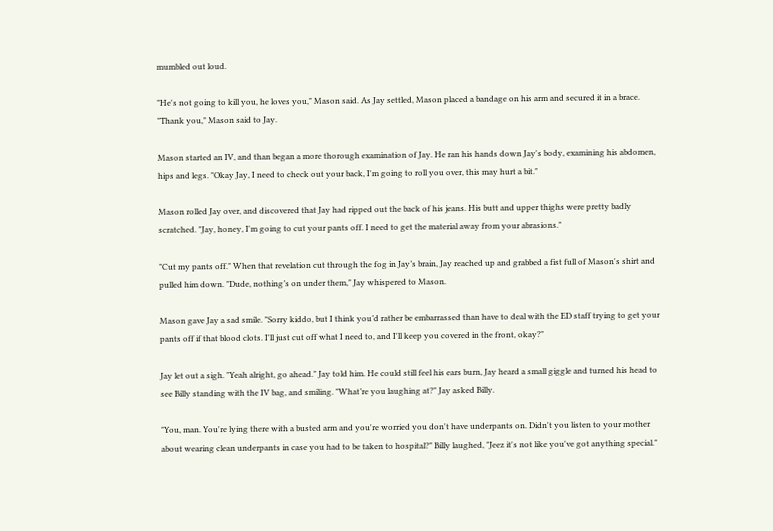mumbled out loud.

"He's not going to kill you, he loves you," Mason said. As Jay settled, Mason placed a bandage on his arm and secured it in a brace. "Thank you," Mason said to Jay.

Mason started an IV, and than began a more thorough examination of Jay. He ran his hands down Jay's body, examining his abdomen, hips and legs. "Okay Jay, I need to check out your back, I'm going to roll you over, this may hurt a bit."

Mason rolled Jay over, and discovered that Jay had ripped out the back of his jeans. His butt and upper thighs were pretty badly scratched. "Jay, honey, I'm going to cut your pants off. I need to get the material away from your abrasions."

"Cut my pants off." When that revelation cut through the fog in Jay’s brain, Jay reached up and grabbed a fist full of Mason's shirt and pulled him down. "Dude, nothing’s on under them," Jay whispered to Mason.

Mason gave Jay a sad smile. "Sorry kiddo, but I think you’d rather be embarrassed than have to deal with the ED staff trying to get your pants off if that blood clots. I'll just cut off what I need to, and I'll keep you covered in the front, okay?"

Jay let out a sigh. "Yeah alright, go ahead." Jay told him. He could still feel his ears burn, Jay heard a small giggle and turned his head to see Billy standing with the IV bag, and smiling. "What’re you laughing at?" Jay asked Billy.

"You, man. You're lying there with a busted arm and you're worried you don't have underpants on. Didn't you listen to your mother about wearing clean underpants in case you had to be taken to hospital?" Billy laughed, "Jeez it's not like you've got anything special."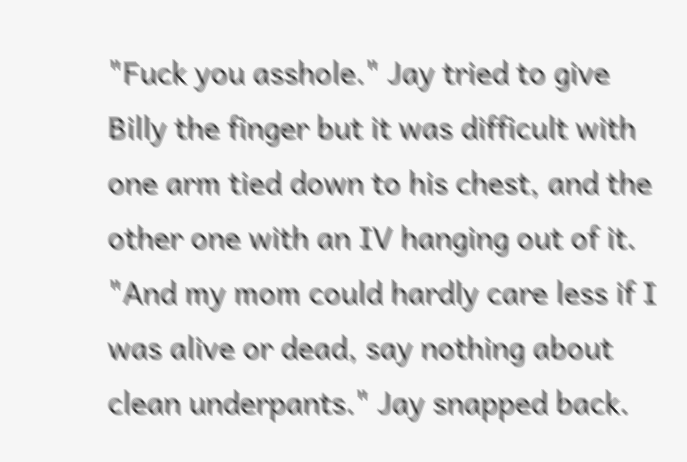"Fuck you asshole." Jay tried to give Billy the finger but it was difficult with one arm tied down to his chest, and the other one with an IV hanging out of it. "And my mom could hardly care less if I was alive or dead, say nothing about clean underpants." Jay snapped back.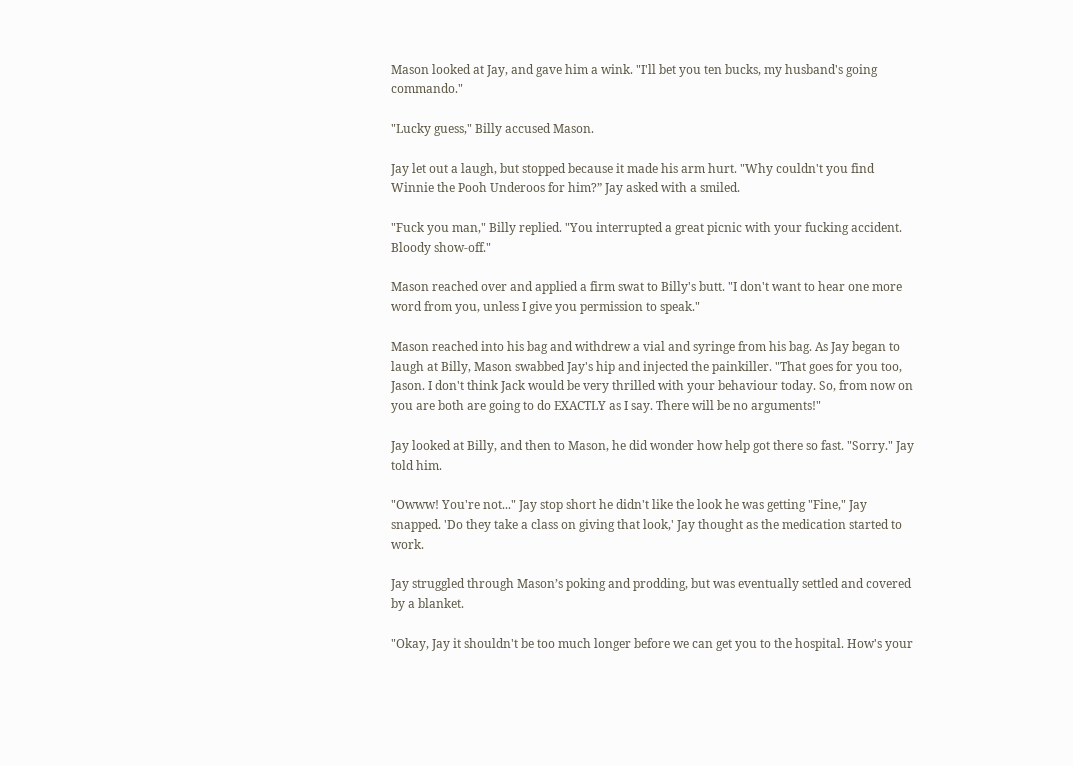Mason looked at Jay, and gave him a wink. "I'll bet you ten bucks, my husband's going commando."

"Lucky guess," Billy accused Mason.

Jay let out a laugh, but stopped because it made his arm hurt. "Why couldn't you find Winnie the Pooh Underoos for him?” Jay asked with a smiled.

"Fuck you man," Billy replied. "You interrupted a great picnic with your fucking accident. Bloody show-off."

Mason reached over and applied a firm swat to Billy's butt. "I don't want to hear one more word from you, unless I give you permission to speak."

Mason reached into his bag and withdrew a vial and syringe from his bag. As Jay began to laugh at Billy, Mason swabbed Jay's hip and injected the painkiller. "That goes for you too, Jason. I don't think Jack would be very thrilled with your behaviour today. So, from now on you are both are going to do EXACTLY as I say. There will be no arguments!"

Jay looked at Billy, and then to Mason, he did wonder how help got there so fast. "Sorry." Jay told him.

"Owww! You're not..." Jay stop short he didn't like the look he was getting "Fine," Jay snapped. 'Do they take a class on giving that look,' Jay thought as the medication started to work.

Jay struggled through Mason’s poking and prodding, but was eventually settled and covered by a blanket.

"Okay, Jay it shouldn't be too much longer before we can get you to the hospital. How's your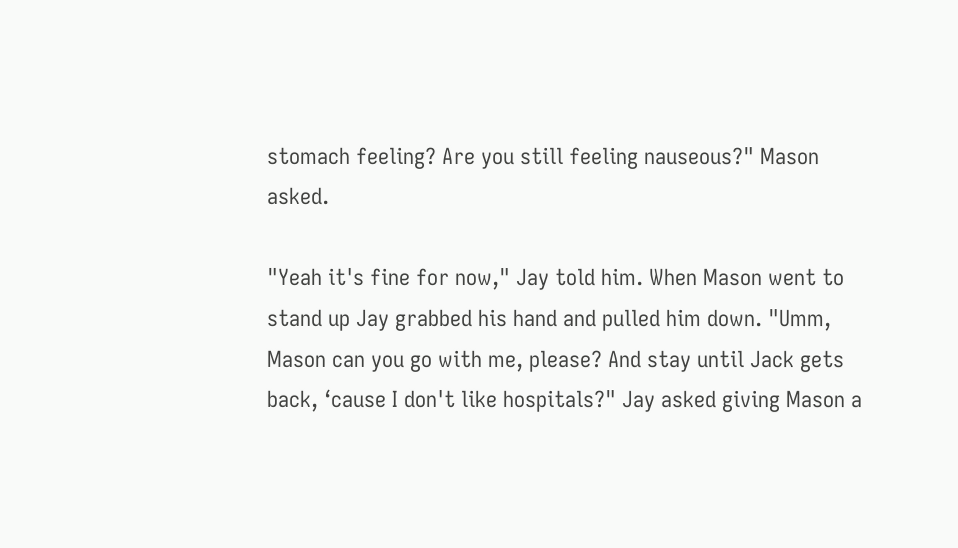stomach feeling? Are you still feeling nauseous?" Mason asked.

"Yeah it's fine for now," Jay told him. When Mason went to stand up Jay grabbed his hand and pulled him down. "Umm, Mason can you go with me, please? And stay until Jack gets back, ‘cause I don't like hospitals?" Jay asked giving Mason a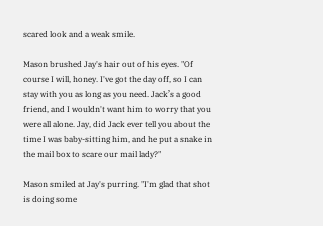scared look and a weak smile.

Mason brushed Jay's hair out of his eyes. "Of course I will, honey. I've got the day off, so I can stay with you as long as you need. Jack’s a good friend, and I wouldn't want him to worry that you were all alone. Jay, did Jack ever tell you about the time I was baby-sitting him, and he put a snake in the mail box to scare our mail lady?"

Mason smiled at Jay's purring. "I'm glad that shot is doing some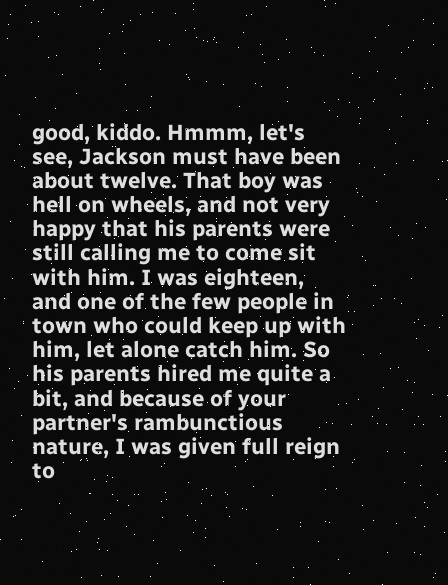good, kiddo. Hmmm, let's see, Jackson must have been about twelve. That boy was hell on wheels, and not very happy that his parents were still calling me to come sit with him. I was eighteen, and one of the few people in town who could keep up with him, let alone catch him. So his parents hired me quite a bit, and because of your partner's rambunctious nature, I was given full reign to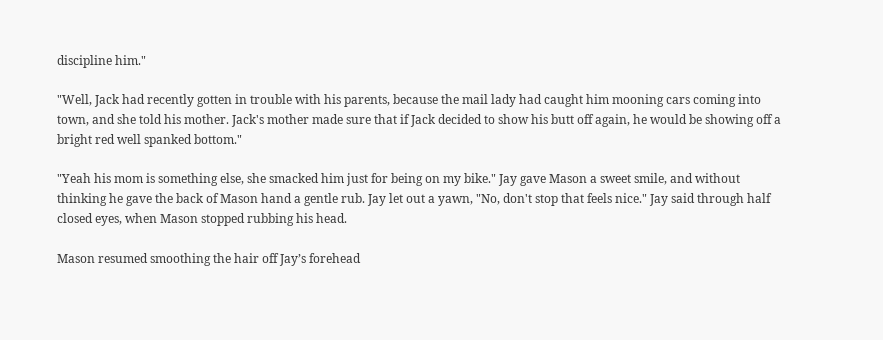discipline him."

"Well, Jack had recently gotten in trouble with his parents, because the mail lady had caught him mooning cars coming into town, and she told his mother. Jack's mother made sure that if Jack decided to show his butt off again, he would be showing off a bright red well spanked bottom."

"Yeah his mom is something else, she smacked him just for being on my bike." Jay gave Mason a sweet smile, and without thinking he gave the back of Mason hand a gentle rub. Jay let out a yawn, "No, don't stop that feels nice." Jay said through half closed eyes, when Mason stopped rubbing his head.

Mason resumed smoothing the hair off Jay’s forehead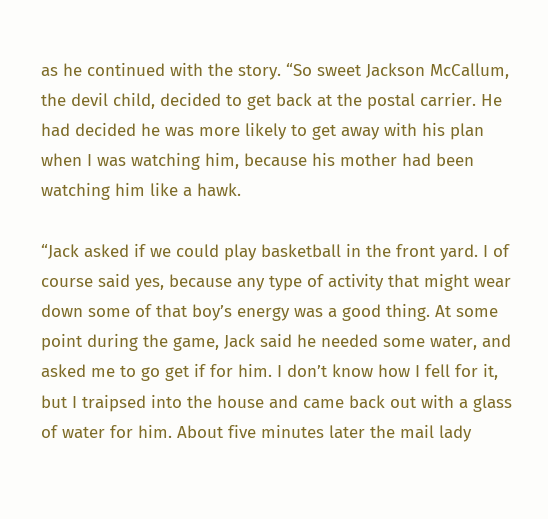as he continued with the story. “So sweet Jackson McCallum, the devil child, decided to get back at the postal carrier. He had decided he was more likely to get away with his plan when I was watching him, because his mother had been watching him like a hawk.

“Jack asked if we could play basketball in the front yard. I of course said yes, because any type of activity that might wear down some of that boy’s energy was a good thing. At some point during the game, Jack said he needed some water, and asked me to go get if for him. I don’t know how I fell for it, but I traipsed into the house and came back out with a glass of water for him. About five minutes later the mail lady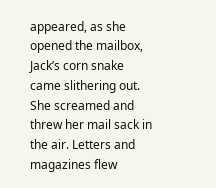appeared, as she opened the mailbox, Jack’s corn snake came slithering out. She screamed and threw her mail sack in the air. Letters and magazines flew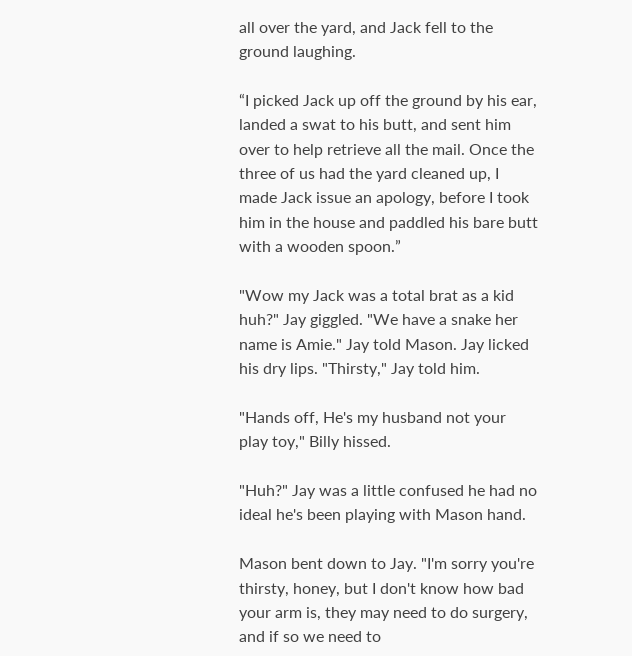all over the yard, and Jack fell to the ground laughing.

“I picked Jack up off the ground by his ear, landed a swat to his butt, and sent him over to help retrieve all the mail. Once the three of us had the yard cleaned up, I made Jack issue an apology, before I took him in the house and paddled his bare butt with a wooden spoon.”

"Wow my Jack was a total brat as a kid huh?" Jay giggled. "We have a snake her name is Amie." Jay told Mason. Jay licked his dry lips. "Thirsty," Jay told him.

"Hands off, He's my husband not your play toy," Billy hissed.

"Huh?" Jay was a little confused he had no ideal he's been playing with Mason hand.

Mason bent down to Jay. "I'm sorry you're thirsty, honey, but I don't know how bad your arm is, they may need to do surgery, and if so we need to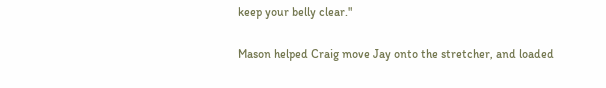keep your belly clear."

Mason helped Craig move Jay onto the stretcher, and loaded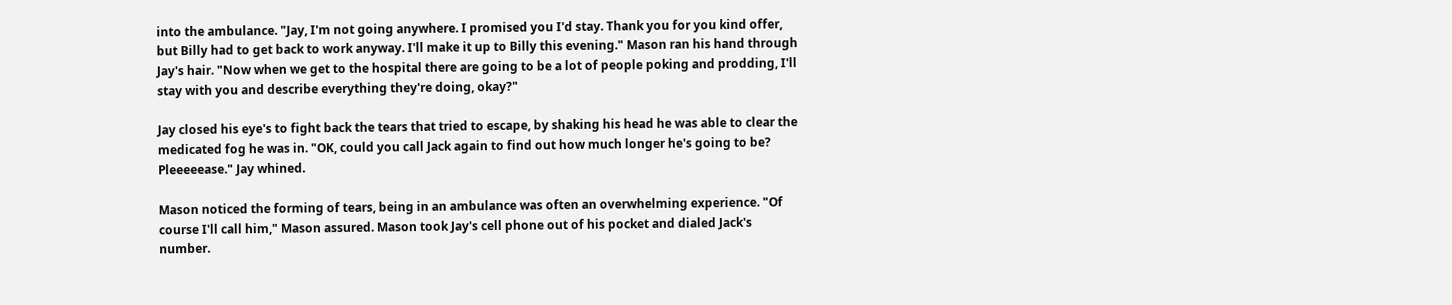into the ambulance. "Jay, I'm not going anywhere. I promised you I'd stay. Thank you for you kind offer, but Billy had to get back to work anyway. I'll make it up to Billy this evening." Mason ran his hand through Jay's hair. "Now when we get to the hospital there are going to be a lot of people poking and prodding, I'll stay with you and describe everything they're doing, okay?"

Jay closed his eye's to fight back the tears that tried to escape, by shaking his head he was able to clear the medicated fog he was in. "OK, could you call Jack again to find out how much longer he's going to be? Pleeeeease." Jay whined.

Mason noticed the forming of tears, being in an ambulance was often an overwhelming experience. "Of course I'll call him," Mason assured. Mason took Jay's cell phone out of his pocket and dialed Jack's number.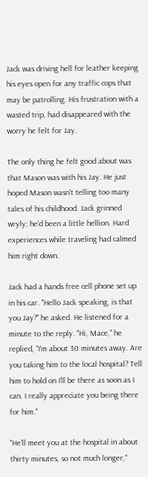Jack was driving hell for leather keeping his eyes open for any traffic cops that may be patrolling. His frustration with a wasted trip, had disappeared with the worry he felt for Jay.

The only thing he felt good about was that Mason was with his Jay. He just hoped Mason wasn't telling too many tales of his childhood. Jack grinned wryly; he'd been a little hellion. Hard experiences while traveling had calmed him right down.

Jack had a hands free cell phone set up in his car. "Hello Jack speaking, is that you Jay?" he asked. He listened for a minute to the reply. "Hi, Mace," he replied, "I'm about 30 minutes away. Are you taking him to the local hospital? Tell him to hold on I'll be there as soon as I can. I really appreciate you being there for him."

"He'll meet you at the hospital in about thirty minutes, so not much longer,"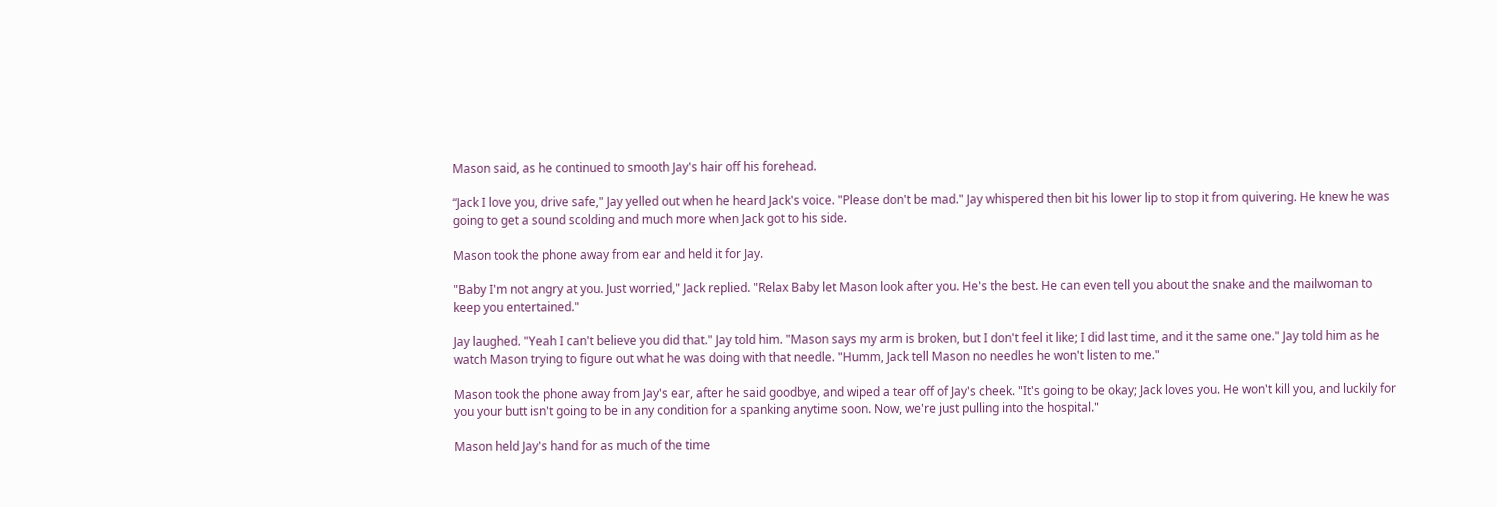Mason said, as he continued to smooth Jay's hair off his forehead.

“Jack I love you, drive safe," Jay yelled out when he heard Jack's voice. "Please don't be mad." Jay whispered then bit his lower lip to stop it from quivering. He knew he was going to get a sound scolding and much more when Jack got to his side.

Mason took the phone away from ear and held it for Jay.

"Baby I'm not angry at you. Just worried," Jack replied. "Relax Baby let Mason look after you. He's the best. He can even tell you about the snake and the mailwoman to keep you entertained."

Jay laughed. "Yeah I can't believe you did that." Jay told him. "Mason says my arm is broken, but I don't feel it like; I did last time, and it the same one." Jay told him as he watch Mason trying to figure out what he was doing with that needle. "Humm, Jack tell Mason no needles he won't listen to me."

Mason took the phone away from Jay's ear, after he said goodbye, and wiped a tear off of Jay's cheek. "It's going to be okay; Jack loves you. He won't kill you, and luckily for you your butt isn't going to be in any condition for a spanking anytime soon. Now, we're just pulling into the hospital."

Mason held Jay's hand for as much of the time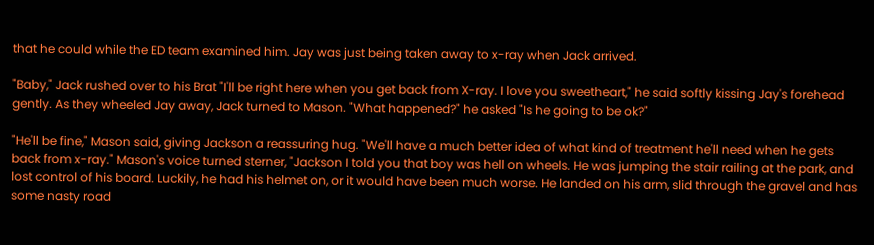that he could while the ED team examined him. Jay was just being taken away to x-ray when Jack arrived.

"Baby," Jack rushed over to his Brat "I'll be right here when you get back from X-ray. I love you sweetheart," he said softly kissing Jay's forehead gently. As they wheeled Jay away, Jack turned to Mason. "What happened?" he asked "Is he going to be ok?"

"He'll be fine," Mason said, giving Jackson a reassuring hug. "We'll have a much better idea of what kind of treatment he'll need when he gets back from x-ray." Mason's voice turned sterner, "Jackson I told you that boy was hell on wheels. He was jumping the stair railing at the park, and lost control of his board. Luckily, he had his helmet on, or it would have been much worse. He landed on his arm, slid through the gravel and has some nasty road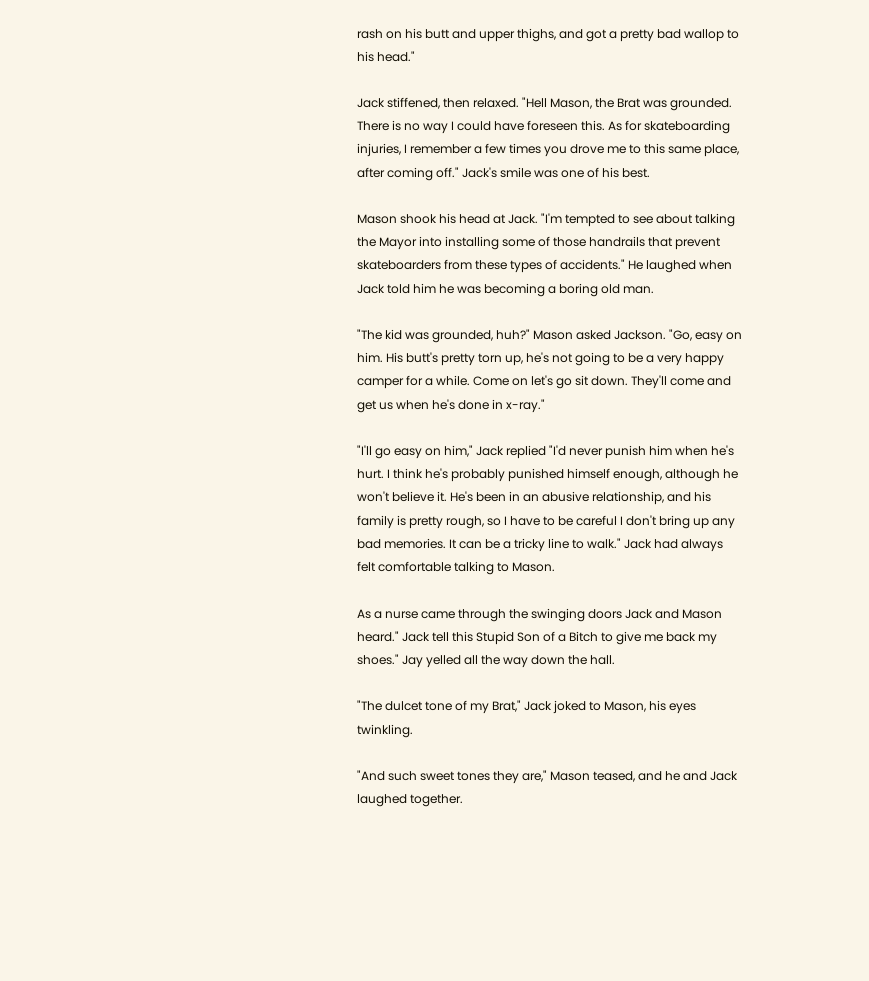rash on his butt and upper thighs, and got a pretty bad wallop to his head."

Jack stiffened, then relaxed. "Hell Mason, the Brat was grounded. There is no way I could have foreseen this. As for skateboarding injuries, I remember a few times you drove me to this same place, after coming off." Jack's smile was one of his best.

Mason shook his head at Jack. "I'm tempted to see about talking the Mayor into installing some of those handrails that prevent skateboarders from these types of accidents." He laughed when Jack told him he was becoming a boring old man.

"The kid was grounded, huh?" Mason asked Jackson. "Go, easy on him. His butt's pretty torn up, he's not going to be a very happy camper for a while. Come on let's go sit down. They'll come and get us when he's done in x-ray."

"I'll go easy on him," Jack replied "I'd never punish him when he's hurt. I think he's probably punished himself enough, although he won't believe it. He's been in an abusive relationship, and his family is pretty rough, so I have to be careful I don't bring up any bad memories. It can be a tricky line to walk." Jack had always felt comfortable talking to Mason.

As a nurse came through the swinging doors Jack and Mason heard." Jack tell this Stupid Son of a Bitch to give me back my shoes." Jay yelled all the way down the hall.

"The dulcet tone of my Brat," Jack joked to Mason, his eyes twinkling.

"And such sweet tones they are," Mason teased, and he and Jack laughed together.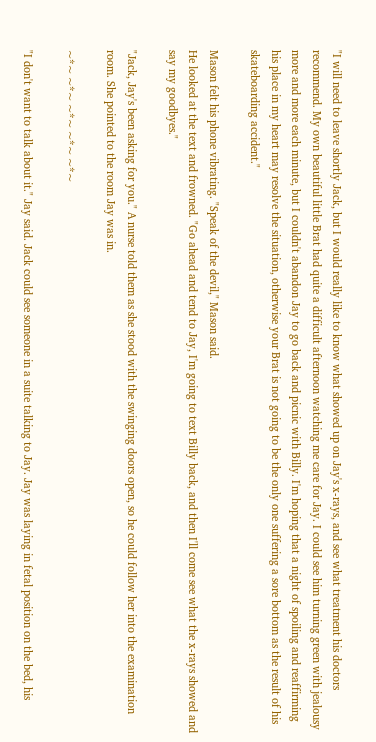"I will need to leave shortly Jack, but I would really like to know what showed up on Jay's x-rays, and see what treatment his doctors recommend. My own beautiful little Brat had quite a difficult afternoon watching me care for Jay. I could see him turning green with jealousy more and more each minute, but I couldn't abandon Jay to go back and picnic with Billy. I'm hoping that a night of spoiling and reaffirming his place in my heart may resolve the situation, otherwise your Brat is not going to be the only one suffering a sore bottom as the result of his skateboarding accident."

Mason felt his phone vibrating. "Speak of the devil," Mason said.
He looked at the text and frowned. "Go ahead and tend to Jay, I'm going to text Billy back, and then I'll come see what the x-rays showed and say my goodbyes."

"Jack, Jay's been asking for you." A nurse told them as she stood with the swinging doors open, so he could follow her into the examination room. She pointed to the room Jay was in.

~*~ ~*~ ~*~ ~*~ ~*~

"I don't want to talk about it." Jay said. Jack could see someone in a suite talking to Jay. Jay was laying in fetal position on the bed, his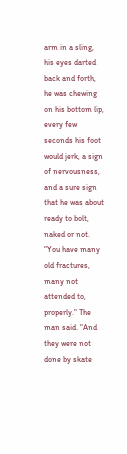arm in a sling, his eyes darted back and forth, he was chewing on his bottom lip, every few seconds his foot would jerk, a sign of nervousness, and a sure sign that he was about ready to bolt, naked or not. "You have many old fractures, many not attended to, properly." The man said. "And they were not done by skate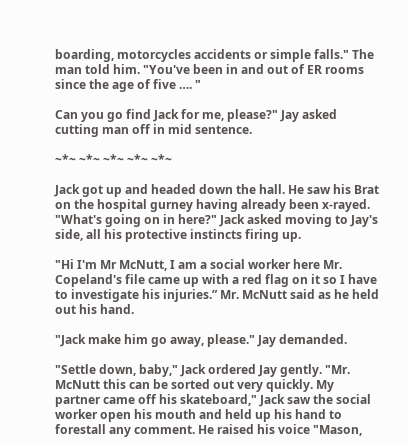boarding, motorcycles accidents or simple falls." The man told him. "You've been in and out of ER rooms since the age of five …. "

Can you go find Jack for me, please?" Jay asked cutting man off in mid sentence.

~*~ ~*~ ~*~ ~*~ ~*~

Jack got up and headed down the hall. He saw his Brat on the hospital gurney having already been x-rayed. "What's going on in here?" Jack asked moving to Jay's side, all his protective instincts firing up.

"Hi I'm Mr McNutt, I am a social worker here Mr. Copeland's file came up with a red flag on it so I have to investigate his injuries.” Mr. McNutt said as he held out his hand.

"Jack make him go away, please." Jay demanded.

"Settle down, baby," Jack ordered Jay gently. "Mr. McNutt this can be sorted out very quickly. My partner came off his skateboard," Jack saw the social worker open his mouth and held up his hand to forestall any comment. He raised his voice "Mason,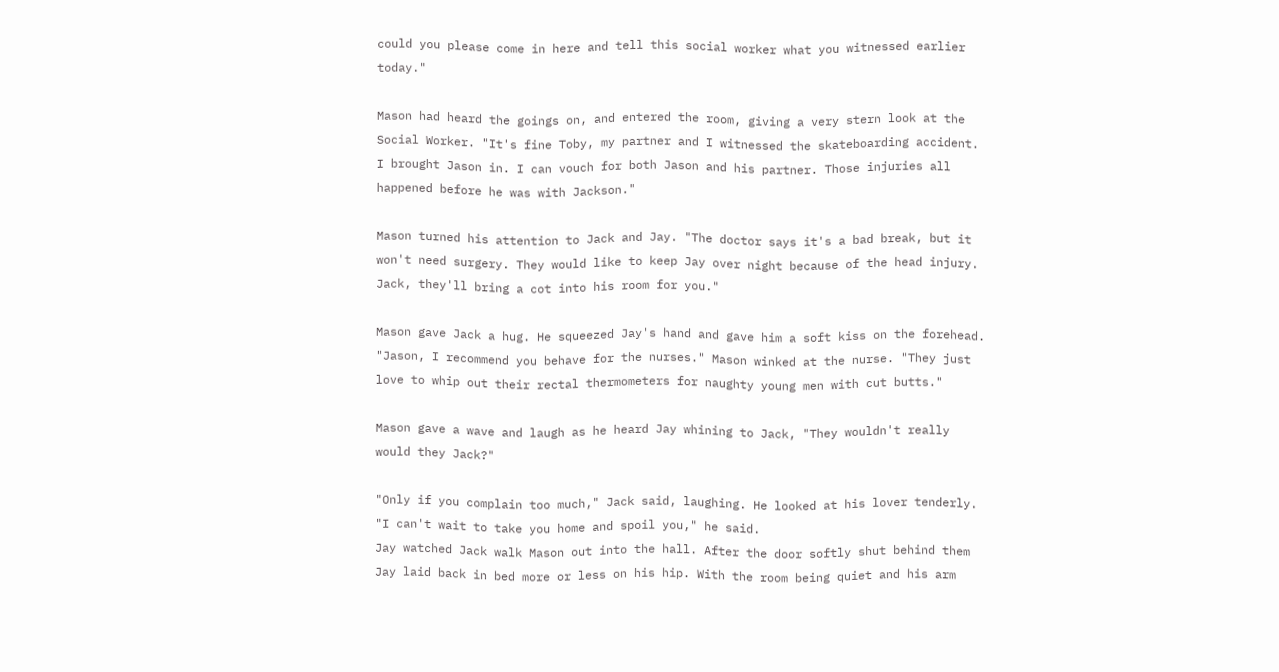could you please come in here and tell this social worker what you witnessed earlier today."

Mason had heard the goings on, and entered the room, giving a very stern look at the Social Worker. "It's fine Toby, my partner and I witnessed the skateboarding accident. I brought Jason in. I can vouch for both Jason and his partner. Those injuries all happened before he was with Jackson."

Mason turned his attention to Jack and Jay. "The doctor says it's a bad break, but it won't need surgery. They would like to keep Jay over night because of the head injury. Jack, they'll bring a cot into his room for you."

Mason gave Jack a hug. He squeezed Jay's hand and gave him a soft kiss on the forehead. "Jason, I recommend you behave for the nurses." Mason winked at the nurse. "They just love to whip out their rectal thermometers for naughty young men with cut butts."

Mason gave a wave and laugh as he heard Jay whining to Jack, "They wouldn't really would they Jack?"

"Only if you complain too much," Jack said, laughing. He looked at his lover tenderly. "I can't wait to take you home and spoil you," he said.
Jay watched Jack walk Mason out into the hall. After the door softly shut behind them Jay laid back in bed more or less on his hip. With the room being quiet and his arm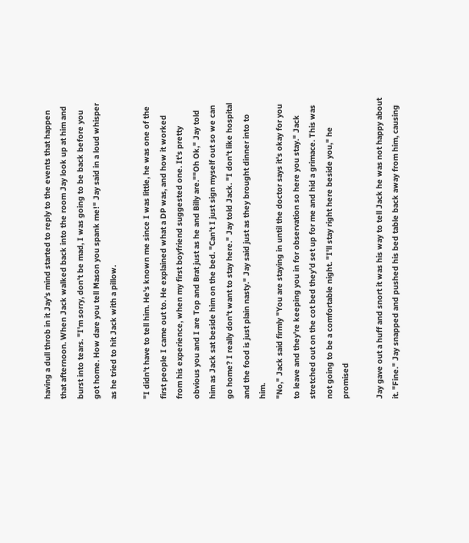having a dull throb in it Jay's mind started to reply to the events that happen that afternoon. When Jack walked back into the room Jay look up at him and burst into tears. "I'm sorry, don't be mad, I was going to be back before you got home. How dare you tell Mason you spank me!" Jay said in a loud whisper as he tried to hit Jack with a pillow.

"I didn't have to tell him. He's known me since I was little, he was one of the first people I came out to. He explained what a DP was, and how it worked from his experience, when my first boyfriend suggested one. It's pretty obvious you and I are Top and Brat just as he and Billy are.""Oh Ok," Jay told him as Jack sat beside him on the bed. "Can't I just sign myself out so we can go home? I really don't want to stay here." Jay told Jack. "I don't like hospital and the food is just plain nasty." Jay said just as they brought dinner into to him.
"No," Jack said firmly "You are staying in until the doctor says it's okay for you to leave and they're keeping you in for observation so here you stay." Jack stretched out on the cot bed they'd set up for me and hid a grimace. This was not going to be a comfortable night. "I'll stay right here beside you," he promised

Jay gave out a huff and snort it was his way to tell Jack he was not happy about it. "Fine." Jay snapped and pushed his bed table back away from him, causing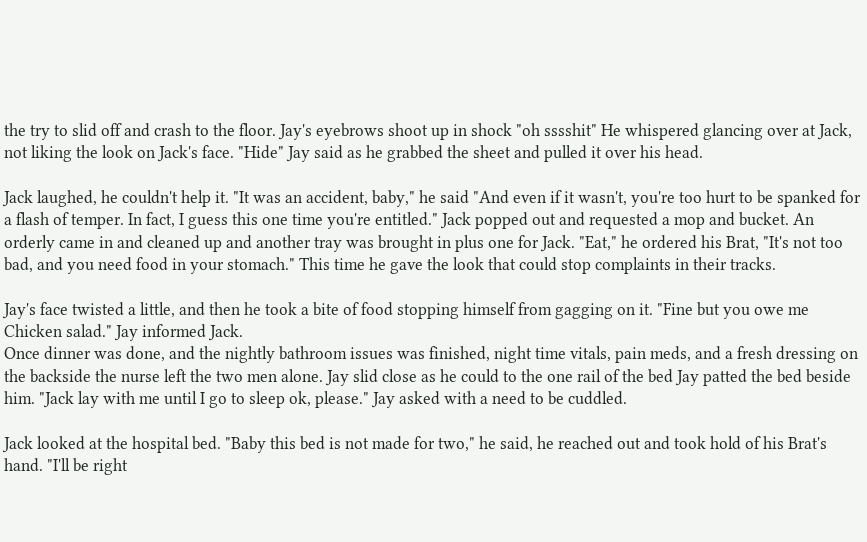the try to slid off and crash to the floor. Jay's eyebrows shoot up in shock "oh sssshit" He whispered glancing over at Jack, not liking the look on Jack's face. "Hide" Jay said as he grabbed the sheet and pulled it over his head.

Jack laughed, he couldn't help it. "It was an accident, baby," he said "And even if it wasn't, you're too hurt to be spanked for a flash of temper. In fact, I guess this one time you're entitled." Jack popped out and requested a mop and bucket. An orderly came in and cleaned up and another tray was brought in plus one for Jack. "Eat," he ordered his Brat, "It's not too bad, and you need food in your stomach." This time he gave the look that could stop complaints in their tracks.

Jay's face twisted a little, and then he took a bite of food stopping himself from gagging on it. "Fine but you owe me Chicken salad." Jay informed Jack.
Once dinner was done, and the nightly bathroom issues was finished, night time vitals, pain meds, and a fresh dressing on the backside the nurse left the two men alone. Jay slid close as he could to the one rail of the bed Jay patted the bed beside him. "Jack lay with me until I go to sleep ok, please." Jay asked with a need to be cuddled.

Jack looked at the hospital bed. "Baby this bed is not made for two," he said, he reached out and took hold of his Brat's hand. "I'll be right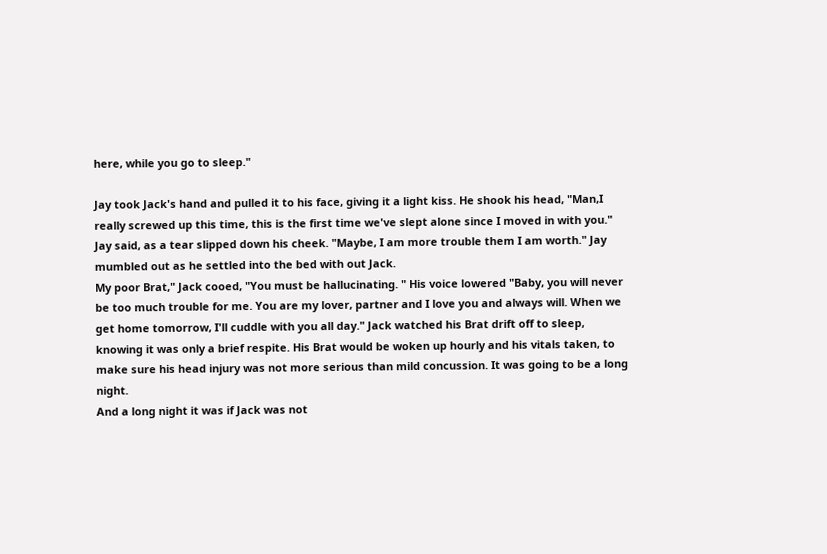here, while you go to sleep."

Jay took Jack's hand and pulled it to his face, giving it a light kiss. He shook his head, "Man,I really screwed up this time, this is the first time we've slept alone since I moved in with you." Jay said, as a tear slipped down his cheek. "Maybe, I am more trouble them I am worth." Jay mumbled out as he settled into the bed with out Jack.
My poor Brat," Jack cooed, "You must be hallucinating. " His voice lowered "Baby, you will never be too much trouble for me. You are my lover, partner and I love you and always will. When we get home tomorrow, I'll cuddle with you all day." Jack watched his Brat drift off to sleep, knowing it was only a brief respite. His Brat would be woken up hourly and his vitals taken, to make sure his head injury was not more serious than mild concussion. It was going to be a long night.
And a long night it was if Jack was not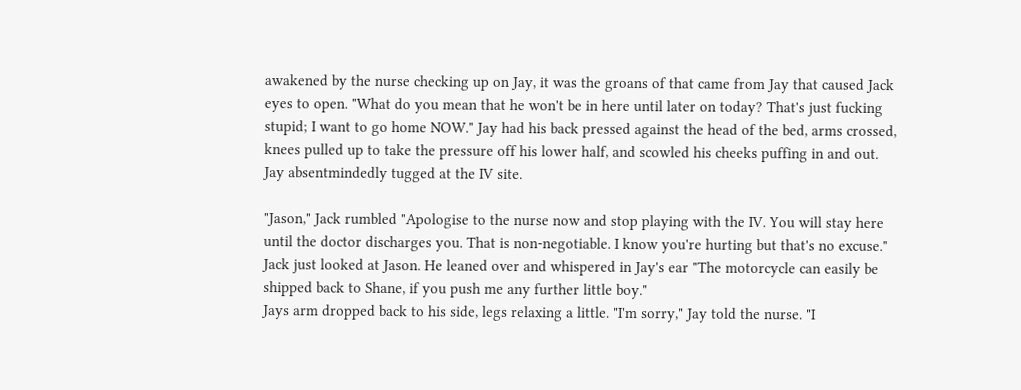awakened by the nurse checking up on Jay, it was the groans of that came from Jay that caused Jack eyes to open. "What do you mean that he won't be in here until later on today? That's just fucking stupid; I want to go home NOW." Jay had his back pressed against the head of the bed, arms crossed, knees pulled up to take the pressure off his lower half, and scowled his cheeks puffing in and out. Jay absentmindedly tugged at the IV site.

"Jason," Jack rumbled "Apologise to the nurse now and stop playing with the IV. You will stay here until the doctor discharges you. That is non-negotiable. I know you're hurting but that's no excuse." Jack just looked at Jason. He leaned over and whispered in Jay's ear "The motorcycle can easily be shipped back to Shane, if you push me any further little boy."
Jays arm dropped back to his side, legs relaxing a little. "I'm sorry," Jay told the nurse. "I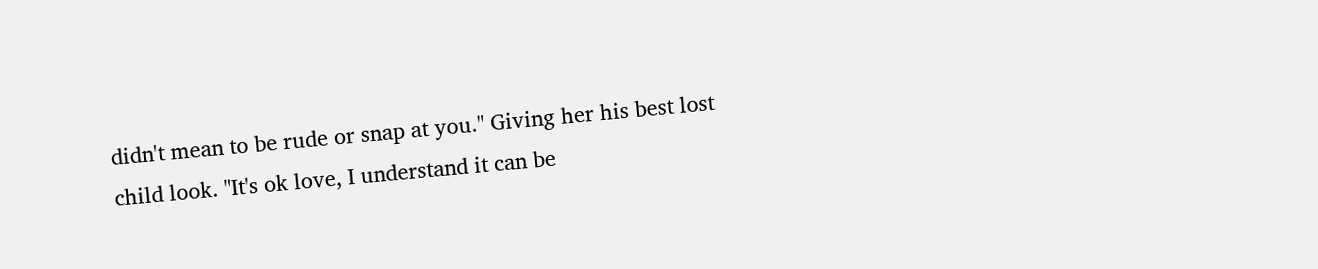didn't mean to be rude or snap at you." Giving her his best lost child look. "It's ok love, I understand it can be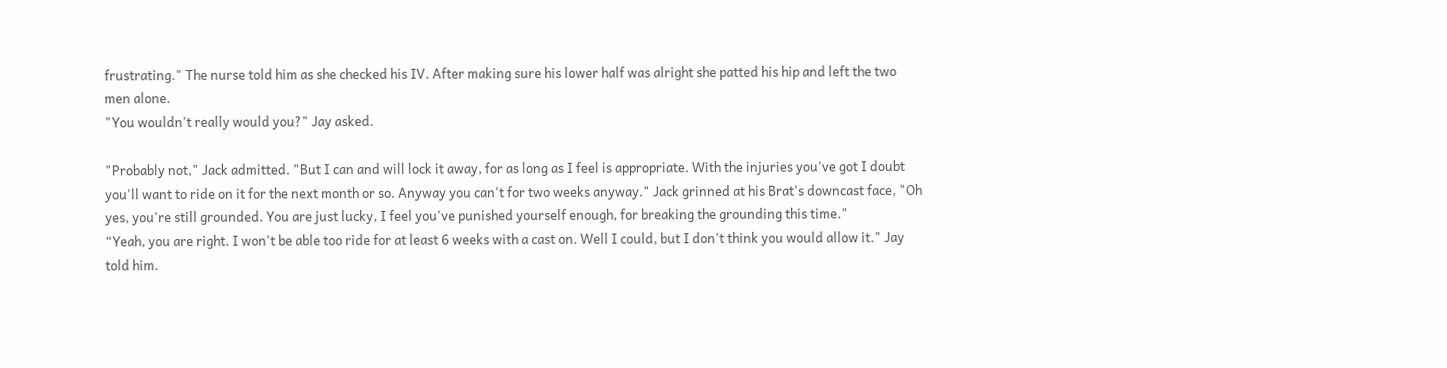frustrating." The nurse told him as she checked his IV. After making sure his lower half was alright she patted his hip and left the two men alone.
"You wouldn't really would you?" Jay asked.

"Probably not," Jack admitted. "But I can and will lock it away, for as long as I feel is appropriate. With the injuries you've got I doubt you'll want to ride on it for the next month or so. Anyway you can't for two weeks anyway." Jack grinned at his Brat's downcast face, "Oh yes, you're still grounded. You are just lucky, I feel you've punished yourself enough, for breaking the grounding this time."
“Yeah, you are right. I won't be able too ride for at least 6 weeks with a cast on. Well I could, but I don't think you would allow it." Jay told him.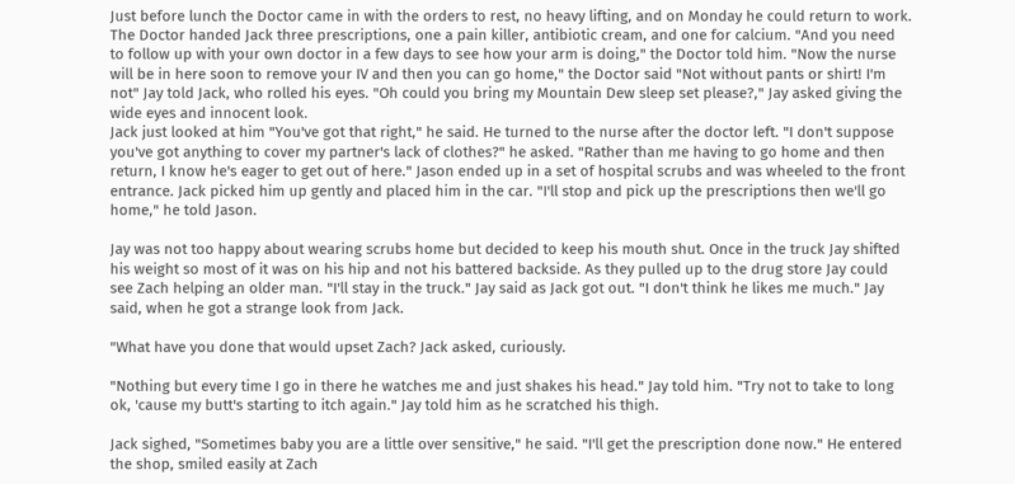Just before lunch the Doctor came in with the orders to rest, no heavy lifting, and on Monday he could return to work. The Doctor handed Jack three prescriptions, one a pain killer, antibiotic cream, and one for calcium. "And you need to follow up with your own doctor in a few days to see how your arm is doing," the Doctor told him. "Now the nurse will be in here soon to remove your IV and then you can go home," the Doctor said "Not without pants or shirt! I'm not" Jay told Jack, who rolled his eyes. "Oh could you bring my Mountain Dew sleep set please?," Jay asked giving the wide eyes and innocent look.
Jack just looked at him "You've got that right," he said. He turned to the nurse after the doctor left. "I don't suppose you've got anything to cover my partner's lack of clothes?" he asked. "Rather than me having to go home and then return, I know he's eager to get out of here." Jason ended up in a set of hospital scrubs and was wheeled to the front entrance. Jack picked him up gently and placed him in the car. "I'll stop and pick up the prescriptions then we'll go home," he told Jason.

Jay was not too happy about wearing scrubs home but decided to keep his mouth shut. Once in the truck Jay shifted his weight so most of it was on his hip and not his battered backside. As they pulled up to the drug store Jay could see Zach helping an older man. "I'll stay in the truck." Jay said as Jack got out. "I don't think he likes me much." Jay said, when he got a strange look from Jack.

"What have you done that would upset Zach? Jack asked, curiously.

"Nothing but every time I go in there he watches me and just shakes his head." Jay told him. "Try not to take to long ok, 'cause my butt's starting to itch again." Jay told him as he scratched his thigh.

Jack sighed, "Sometimes baby you are a little over sensitive," he said. "I'll get the prescription done now." He entered the shop, smiled easily at Zach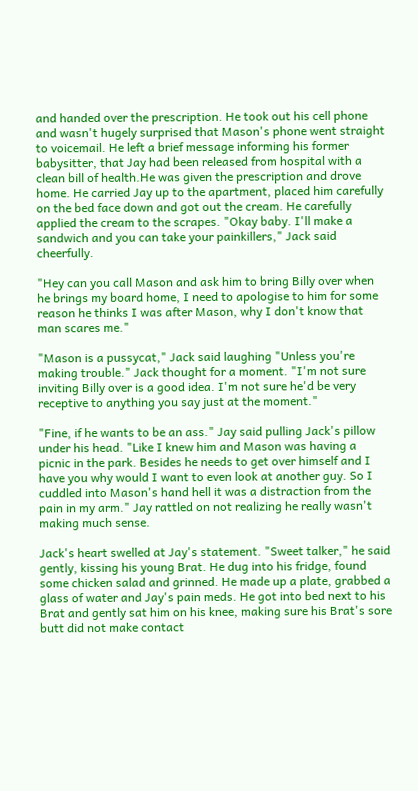and handed over the prescription. He took out his cell phone and wasn't hugely surprised that Mason's phone went straight to voicemail. He left a brief message informing his former babysitter, that Jay had been released from hospital with a clean bill of health.He was given the prescription and drove home. He carried Jay up to the apartment, placed him carefully on the bed face down and got out the cream. He carefully applied the cream to the scrapes. "Okay baby. I'll make a sandwich and you can take your painkillers," Jack said cheerfully.

"Hey can you call Mason and ask him to bring Billy over when he brings my board home, I need to apologise to him for some reason he thinks I was after Mason, why I don't know that man scares me."

"Mason is a pussycat," Jack said laughing "Unless you're making trouble." Jack thought for a moment. "I'm not sure inviting Billy over is a good idea. I'm not sure he'd be very receptive to anything you say just at the moment."

"Fine, if he wants to be an ass." Jay said pulling Jack's pillow under his head. "Like I knew him and Mason was having a picnic in the park. Besides he needs to get over himself and I have you why would I want to even look at another guy. So I cuddled into Mason's hand hell it was a distraction from the pain in my arm." Jay rattled on not realizing he really wasn't making much sense.

Jack's heart swelled at Jay's statement. "Sweet talker," he said gently, kissing his young Brat. He dug into his fridge, found some chicken salad and grinned. He made up a plate, grabbed a glass of water and Jay's pain meds. He got into bed next to his Brat and gently sat him on his knee, making sure his Brat's sore butt did not make contact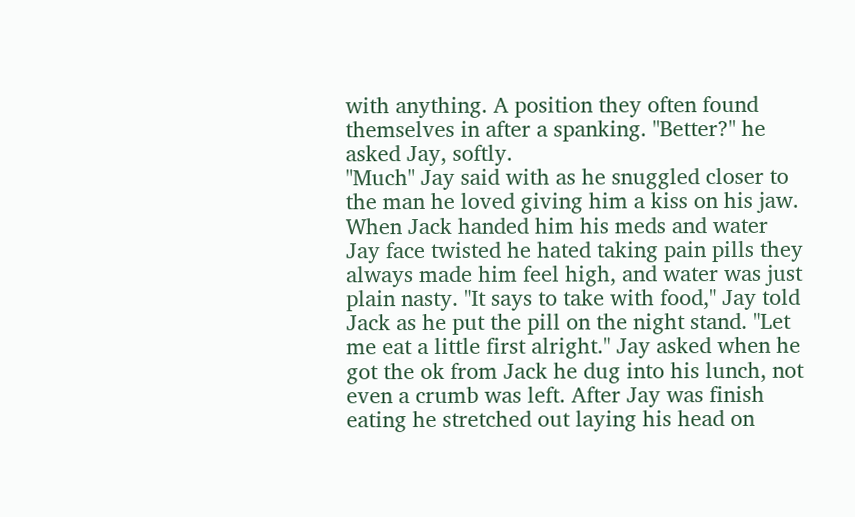with anything. A position they often found themselves in after a spanking. "Better?" he asked Jay, softly.
"Much" Jay said with as he snuggled closer to the man he loved giving him a kiss on his jaw. When Jack handed him his meds and water Jay face twisted he hated taking pain pills they always made him feel high, and water was just plain nasty. "It says to take with food," Jay told Jack as he put the pill on the night stand. "Let me eat a little first alright." Jay asked when he got the ok from Jack he dug into his lunch, not even a crumb was left. After Jay was finish eating he stretched out laying his head on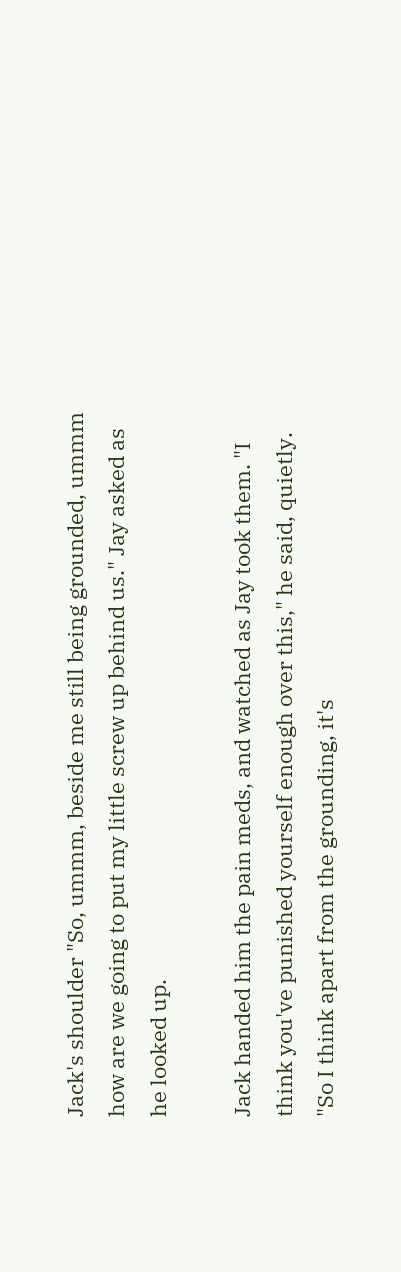Jack's shoulder "So, ummm, beside me still being grounded, ummm how are we going to put my little screw up behind us." Jay asked as he looked up.

Jack handed him the pain meds, and watched as Jay took them. "I think you've punished yourself enough over this," he said, quietly. "So I think apart from the grounding, it's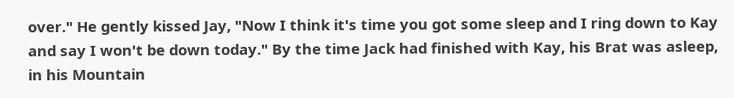over." He gently kissed Jay, "Now I think it's time you got some sleep and I ring down to Kay and say I won't be down today." By the time Jack had finished with Kay, his Brat was asleep, in his Mountain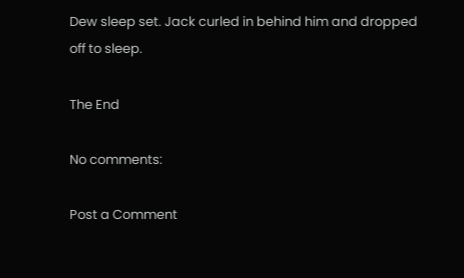Dew sleep set. Jack curled in behind him and dropped off to sleep.

The End

No comments:

Post a Comment